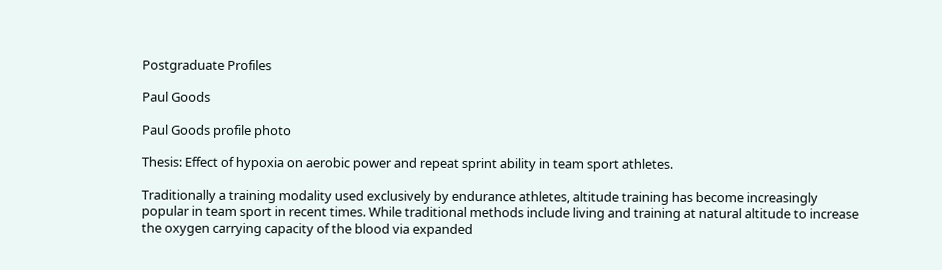Postgraduate Profiles

Paul Goods

Paul Goods profile photo

Thesis: Effect of hypoxia on aerobic power and repeat sprint ability in team sport athletes.

Traditionally a training modality used exclusively by endurance athletes, altitude training has become increasingly popular in team sport in recent times. While traditional methods include living and training at natural altitude to increase the oxygen carrying capacity of the blood via expanded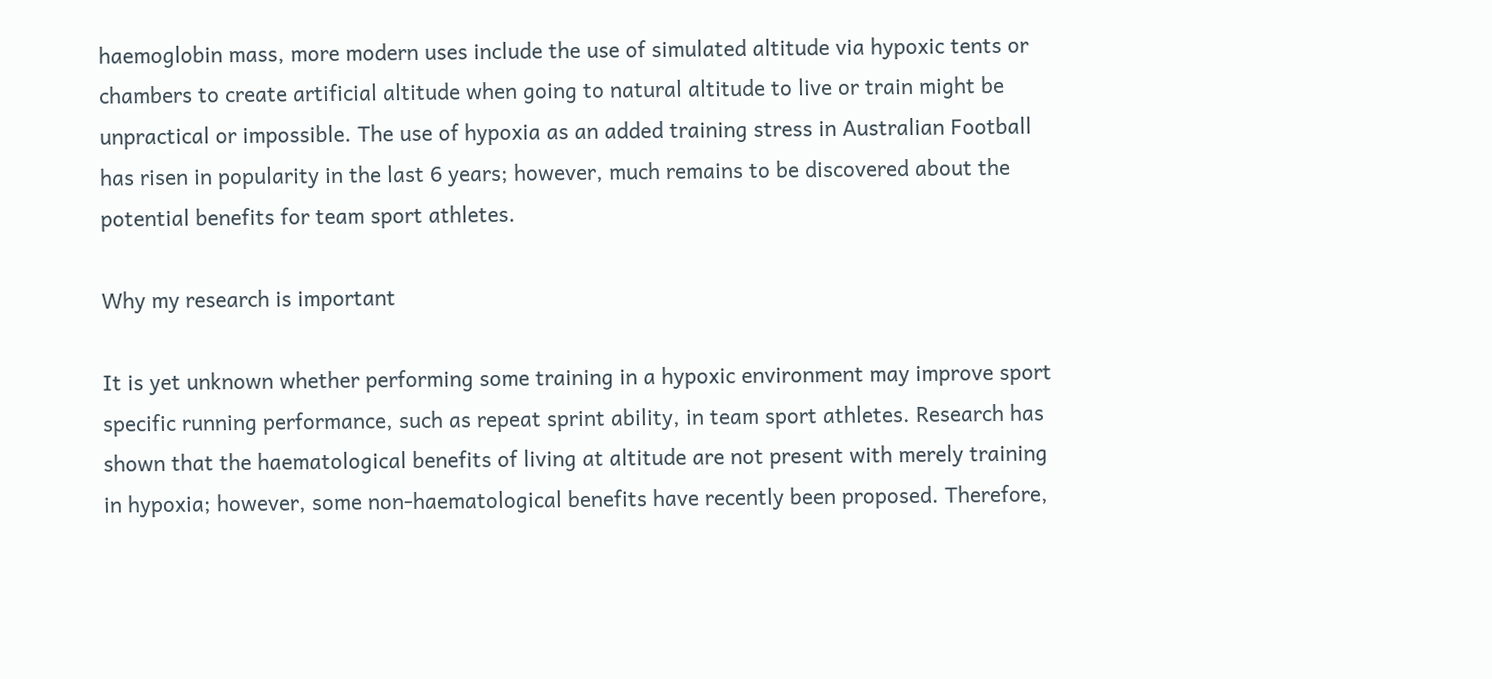haemoglobin mass, more modern uses include the use of simulated altitude via hypoxic tents or chambers to create artificial altitude when going to natural altitude to live or train might be unpractical or impossible. The use of hypoxia as an added training stress in Australian Football has risen in popularity in the last 6 years; however, much remains to be discovered about the potential benefits for team sport athletes.

Why my research is important

It is yet unknown whether performing some training in a hypoxic environment may improve sport specific running performance, such as repeat sprint ability, in team sport athletes. Research has shown that the haematological benefits of living at altitude are not present with merely training in hypoxia; however, some non-haematological benefits have recently been proposed. Therefore,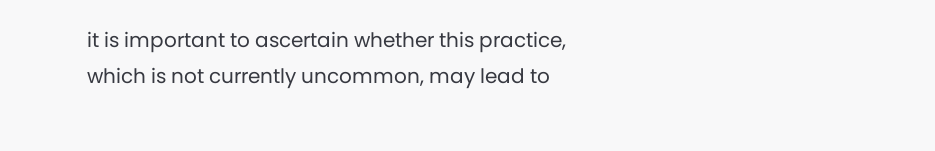it is important to ascertain whether this practice, which is not currently uncommon, may lead to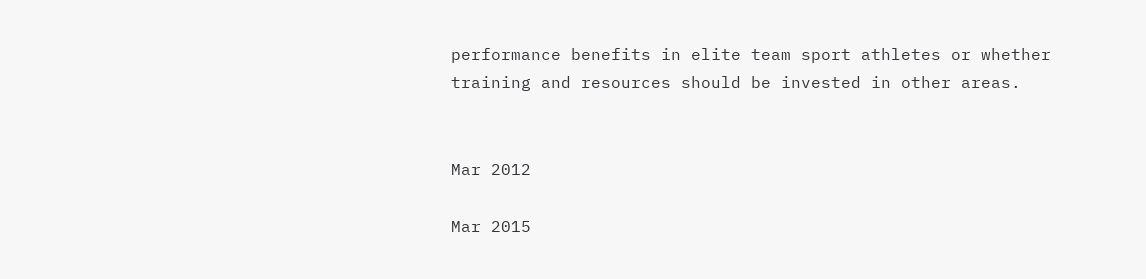performance benefits in elite team sport athletes or whether training and resources should be invested in other areas.


Mar 2012

Mar 2015